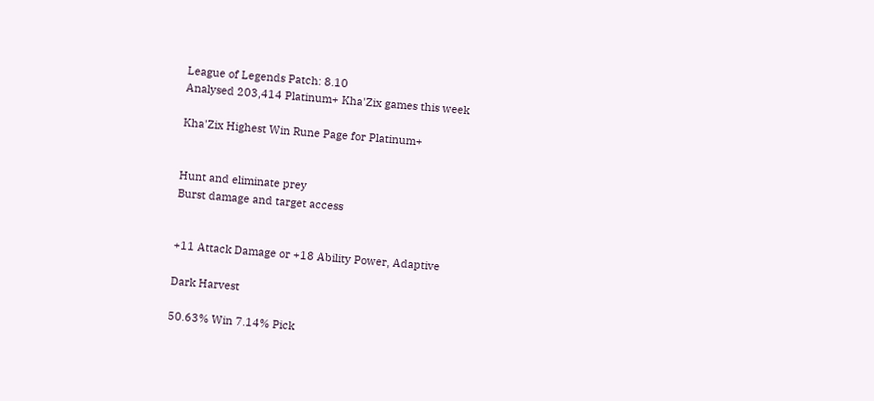League of Legends Patch: 8.10
Analysed 203,414 Platinum+ Kha'Zix games this week

Kha'Zix Highest Win Rune Page for Platinum+


Hunt and eliminate prey
Burst damage and target access


+11 Attack Damage or +18 Ability Power, Adaptive

Dark Harvest

50.63% Win 7.14% Pick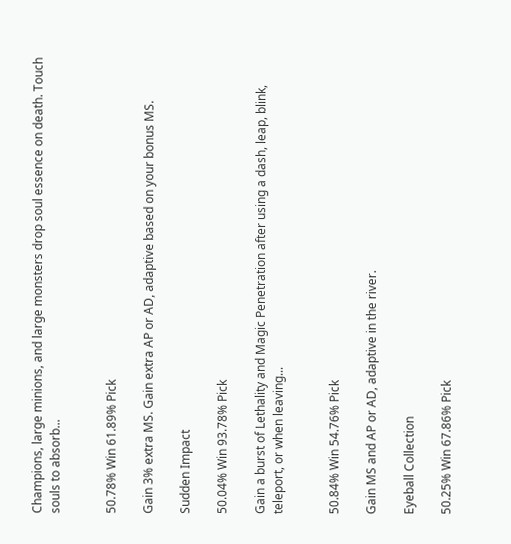Champions, large minions, and large monsters drop soul essence on death. Touch souls to absorb...


50.78% Win 61.89% Pick

Gain 3% extra MS. Gain extra AP or AD, adaptive based on your bonus MS.

Sudden Impact

50.04% Win 93.78% Pick

Gain a burst of Lethality and Magic Penetration after using a dash, leap, blink, teleport, or when leaving...


50.84% Win 54.76% Pick

Gain MS and AP or AD, adaptive in the river.

Eyeball Collection

50.25% Win 67.86% Pick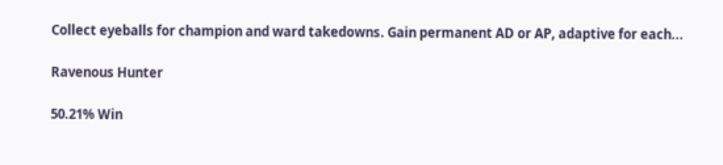Collect eyeballs for champion and ward takedowns. Gain permanent AD or AP, adaptive for each...

Ravenous Hunter

50.21% Win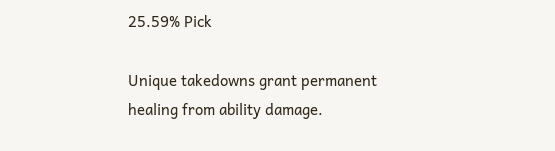25.59% Pick

Unique takedowns grant permanent healing from ability damage.